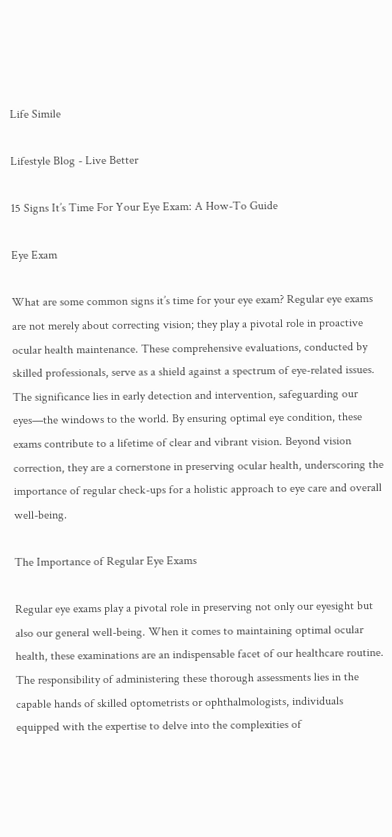Life Simile

Lifestyle Blog - Live Better

15 Signs It’s Time For Your Eye Exam: A How-To Guide

Eye Exam

What are some common signs it’s time for your eye exam? Regular eye exams are not merely about correcting vision; they play a pivotal role in proactive ocular health maintenance. These comprehensive evaluations, conducted by skilled professionals, serve as a shield against a spectrum of eye-related issues. The significance lies in early detection and intervention, safeguarding our eyes—the windows to the world. By ensuring optimal eye condition, these exams contribute to a lifetime of clear and vibrant vision. Beyond vision correction, they are a cornerstone in preserving ocular health, underscoring the importance of regular check-ups for a holistic approach to eye care and overall well-being.

The Importance of Regular Eye Exams

Regular eye exams play a pivotal role in preserving not only our eyesight but also our general well-being. When it comes to maintaining optimal ocular health, these examinations are an indispensable facet of our healthcare routine. The responsibility of administering these thorough assessments lies in the capable hands of skilled optometrists or ophthalmologists, individuals equipped with the expertise to delve into the complexities of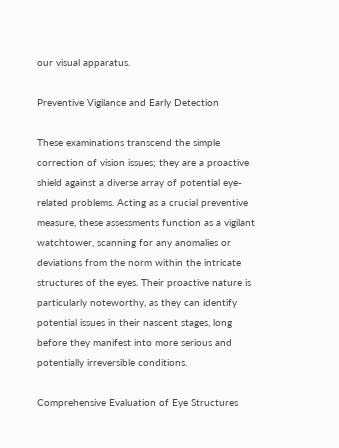our visual apparatus.

Preventive Vigilance and Early Detection

These examinations transcend the simple correction of vision issues; they are a proactive shield against a diverse array of potential eye-related problems. Acting as a crucial preventive measure, these assessments function as a vigilant watchtower, scanning for any anomalies or deviations from the norm within the intricate structures of the eyes. Their proactive nature is particularly noteworthy, as they can identify potential issues in their nascent stages, long before they manifest into more serious and potentially irreversible conditions.

Comprehensive Evaluation of Eye Structures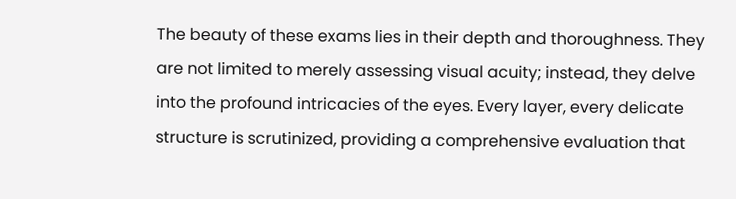The beauty of these exams lies in their depth and thoroughness. They are not limited to merely assessing visual acuity; instead, they delve into the profound intricacies of the eyes. Every layer, every delicate structure is scrutinized, providing a comprehensive evaluation that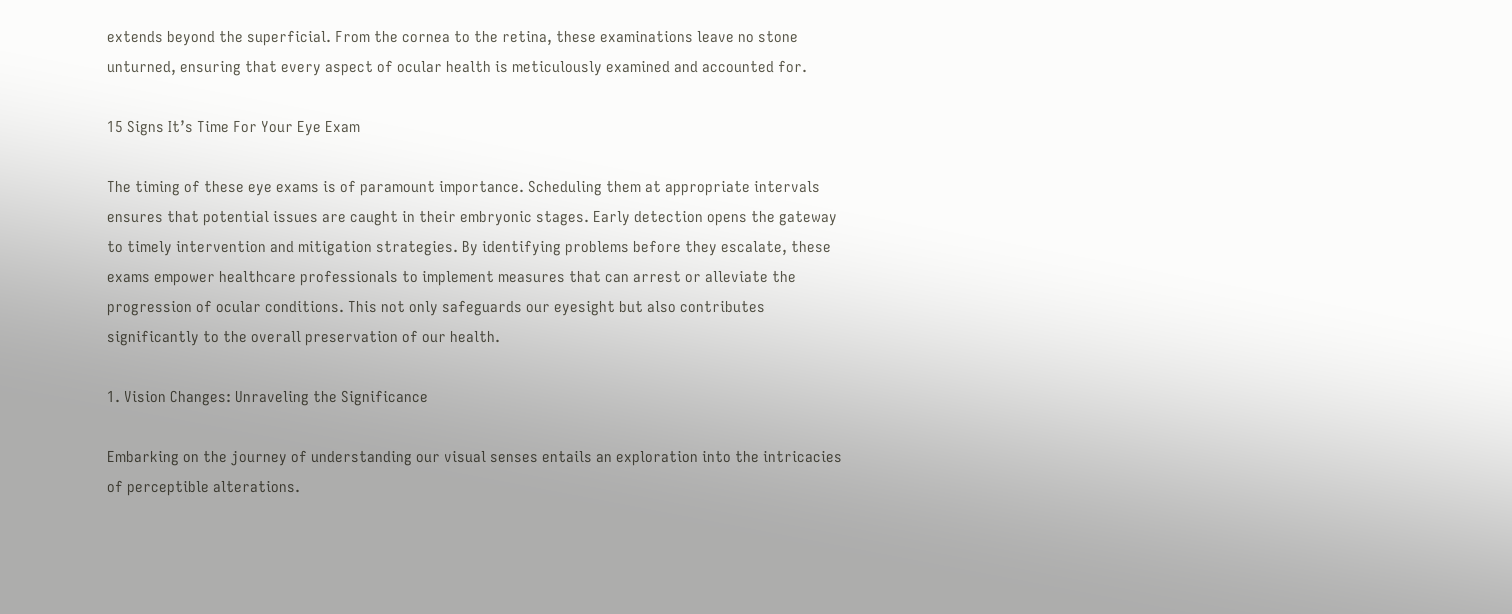extends beyond the superficial. From the cornea to the retina, these examinations leave no stone unturned, ensuring that every aspect of ocular health is meticulously examined and accounted for.

15 Signs It’s Time For Your Eye Exam

The timing of these eye exams is of paramount importance. Scheduling them at appropriate intervals ensures that potential issues are caught in their embryonic stages. Early detection opens the gateway to timely intervention and mitigation strategies. By identifying problems before they escalate, these exams empower healthcare professionals to implement measures that can arrest or alleviate the progression of ocular conditions. This not only safeguards our eyesight but also contributes significantly to the overall preservation of our health.

1. Vision Changes: Unraveling the Significance

Embarking on the journey of understanding our visual senses entails an exploration into the intricacies of perceptible alterations.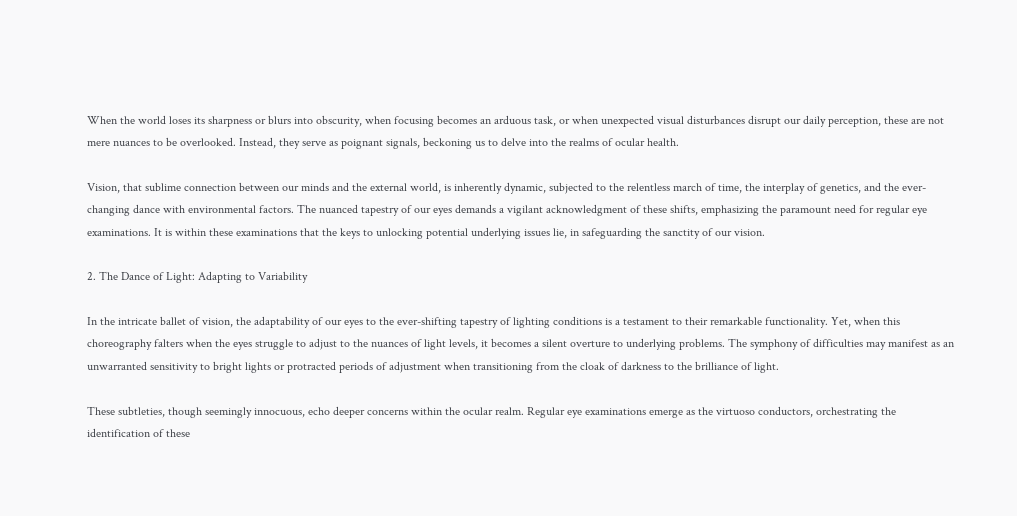When the world loses its sharpness or blurs into obscurity, when focusing becomes an arduous task, or when unexpected visual disturbances disrupt our daily perception, these are not mere nuances to be overlooked. Instead, they serve as poignant signals, beckoning us to delve into the realms of ocular health.

Vision, that sublime connection between our minds and the external world, is inherently dynamic, subjected to the relentless march of time, the interplay of genetics, and the ever-changing dance with environmental factors. The nuanced tapestry of our eyes demands a vigilant acknowledgment of these shifts, emphasizing the paramount need for regular eye examinations. It is within these examinations that the keys to unlocking potential underlying issues lie, in safeguarding the sanctity of our vision.

2. The Dance of Light: Adapting to Variability

In the intricate ballet of vision, the adaptability of our eyes to the ever-shifting tapestry of lighting conditions is a testament to their remarkable functionality. Yet, when this choreography falters when the eyes struggle to adjust to the nuances of light levels, it becomes a silent overture to underlying problems. The symphony of difficulties may manifest as an unwarranted sensitivity to bright lights or protracted periods of adjustment when transitioning from the cloak of darkness to the brilliance of light.

These subtleties, though seemingly innocuous, echo deeper concerns within the ocular realm. Regular eye examinations emerge as the virtuoso conductors, orchestrating the identification of these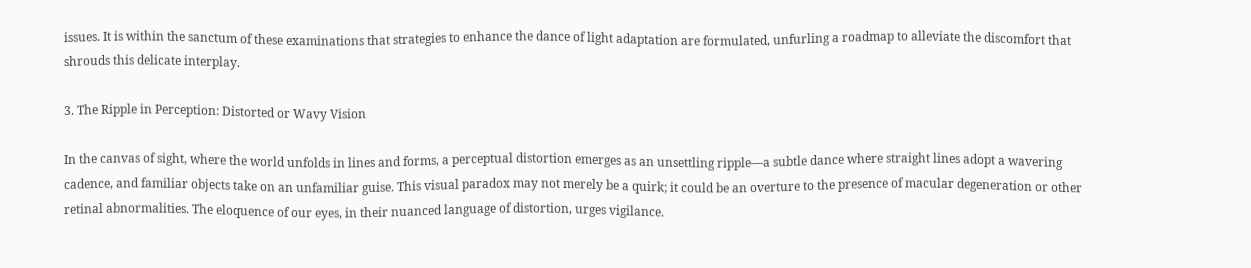issues. It is within the sanctum of these examinations that strategies to enhance the dance of light adaptation are formulated, unfurling a roadmap to alleviate the discomfort that shrouds this delicate interplay.

3. The Ripple in Perception: Distorted or Wavy Vision

In the canvas of sight, where the world unfolds in lines and forms, a perceptual distortion emerges as an unsettling ripple—a subtle dance where straight lines adopt a wavering cadence, and familiar objects take on an unfamiliar guise. This visual paradox may not merely be a quirk; it could be an overture to the presence of macular degeneration or other retinal abnormalities. The eloquence of our eyes, in their nuanced language of distortion, urges vigilance.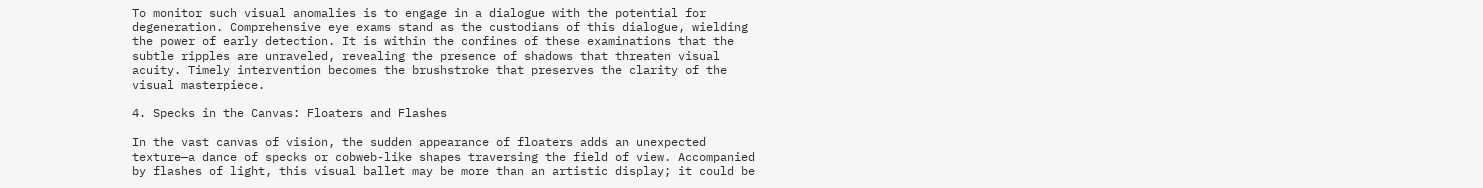To monitor such visual anomalies is to engage in a dialogue with the potential for degeneration. Comprehensive eye exams stand as the custodians of this dialogue, wielding the power of early detection. It is within the confines of these examinations that the subtle ripples are unraveled, revealing the presence of shadows that threaten visual acuity. Timely intervention becomes the brushstroke that preserves the clarity of the visual masterpiece.

4. Specks in the Canvas: Floaters and Flashes

In the vast canvas of vision, the sudden appearance of floaters adds an unexpected texture—a dance of specks or cobweb-like shapes traversing the field of view. Accompanied by flashes of light, this visual ballet may be more than an artistic display; it could be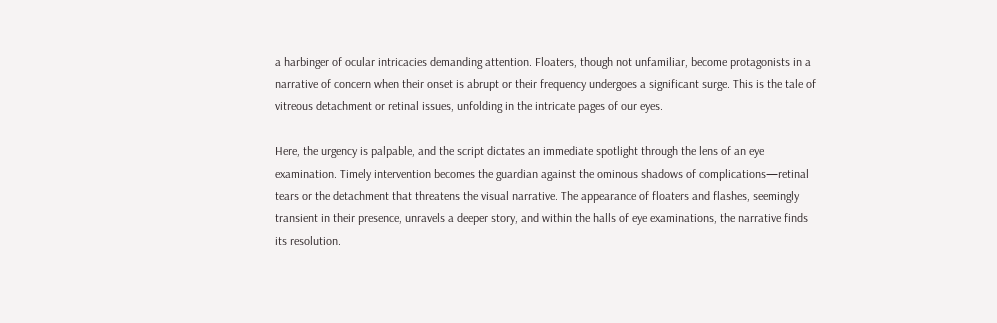a harbinger of ocular intricacies demanding attention. Floaters, though not unfamiliar, become protagonists in a narrative of concern when their onset is abrupt or their frequency undergoes a significant surge. This is the tale of vitreous detachment or retinal issues, unfolding in the intricate pages of our eyes.

Here, the urgency is palpable, and the script dictates an immediate spotlight through the lens of an eye examination. Timely intervention becomes the guardian against the ominous shadows of complications—retinal tears or the detachment that threatens the visual narrative. The appearance of floaters and flashes, seemingly transient in their presence, unravels a deeper story, and within the halls of eye examinations, the narrative finds its resolution.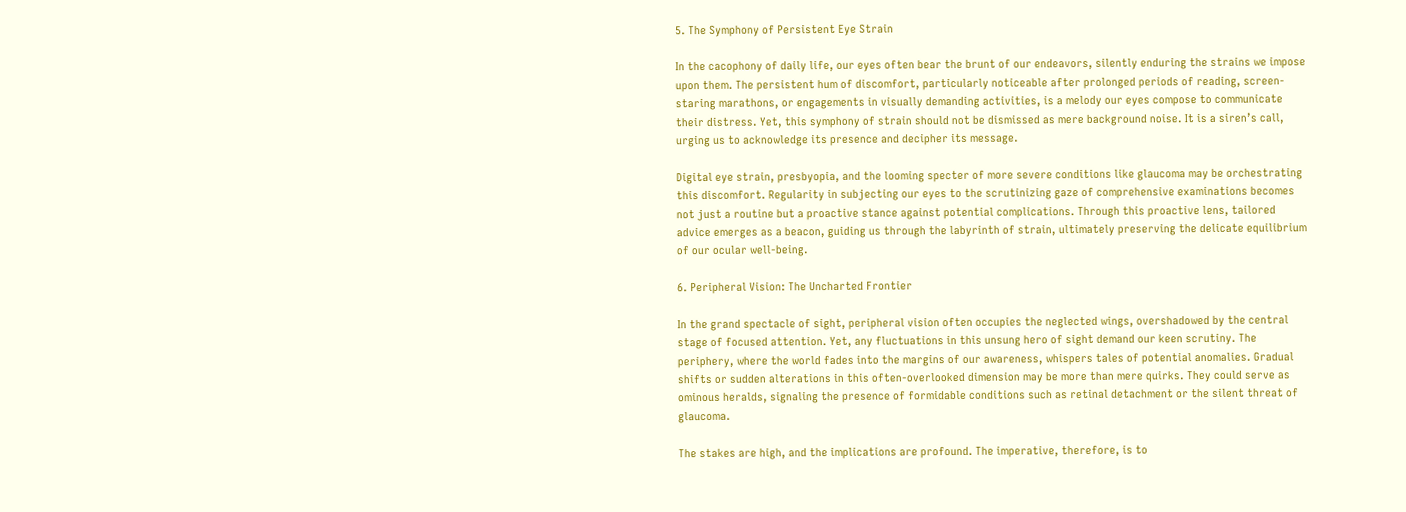5. The Symphony of Persistent Eye Strain

In the cacophony of daily life, our eyes often bear the brunt of our endeavors, silently enduring the strains we impose upon them. The persistent hum of discomfort, particularly noticeable after prolonged periods of reading, screen-staring marathons, or engagements in visually demanding activities, is a melody our eyes compose to communicate their distress. Yet, this symphony of strain should not be dismissed as mere background noise. It is a siren’s call, urging us to acknowledge its presence and decipher its message.

Digital eye strain, presbyopia, and the looming specter of more severe conditions like glaucoma may be orchestrating this discomfort. Regularity in subjecting our eyes to the scrutinizing gaze of comprehensive examinations becomes not just a routine but a proactive stance against potential complications. Through this proactive lens, tailored advice emerges as a beacon, guiding us through the labyrinth of strain, ultimately preserving the delicate equilibrium of our ocular well-being.

6. Peripheral Vision: The Uncharted Frontier

In the grand spectacle of sight, peripheral vision often occupies the neglected wings, overshadowed by the central stage of focused attention. Yet, any fluctuations in this unsung hero of sight demand our keen scrutiny. The periphery, where the world fades into the margins of our awareness, whispers tales of potential anomalies. Gradual shifts or sudden alterations in this often-overlooked dimension may be more than mere quirks. They could serve as ominous heralds, signaling the presence of formidable conditions such as retinal detachment or the silent threat of glaucoma.

The stakes are high, and the implications are profound. The imperative, therefore, is to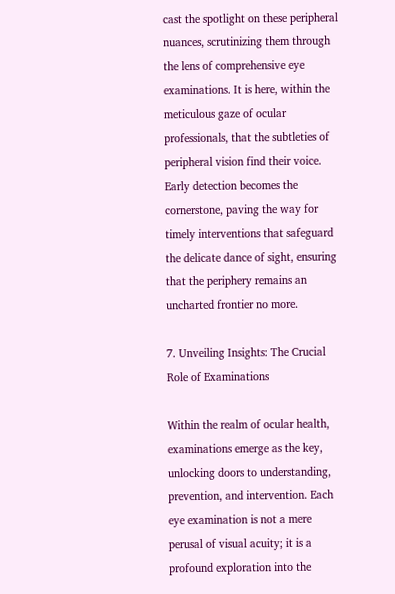cast the spotlight on these peripheral nuances, scrutinizing them through the lens of comprehensive eye examinations. It is here, within the meticulous gaze of ocular professionals, that the subtleties of peripheral vision find their voice. Early detection becomes the cornerstone, paving the way for timely interventions that safeguard the delicate dance of sight, ensuring that the periphery remains an uncharted frontier no more.

7. Unveiling Insights: The Crucial Role of Examinations

Within the realm of ocular health, examinations emerge as the key, unlocking doors to understanding, prevention, and intervention. Each eye examination is not a mere perusal of visual acuity; it is a profound exploration into the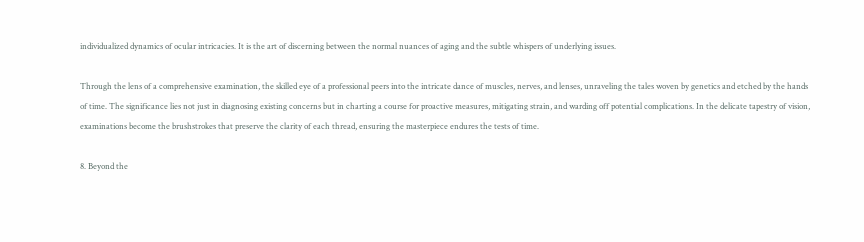individualized dynamics of ocular intricacies. It is the art of discerning between the normal nuances of aging and the subtle whispers of underlying issues.

Through the lens of a comprehensive examination, the skilled eye of a professional peers into the intricate dance of muscles, nerves, and lenses, unraveling the tales woven by genetics and etched by the hands of time. The significance lies not just in diagnosing existing concerns but in charting a course for proactive measures, mitigating strain, and warding off potential complications. In the delicate tapestry of vision, examinations become the brushstrokes that preserve the clarity of each thread, ensuring the masterpiece endures the tests of time.

8. Beyond the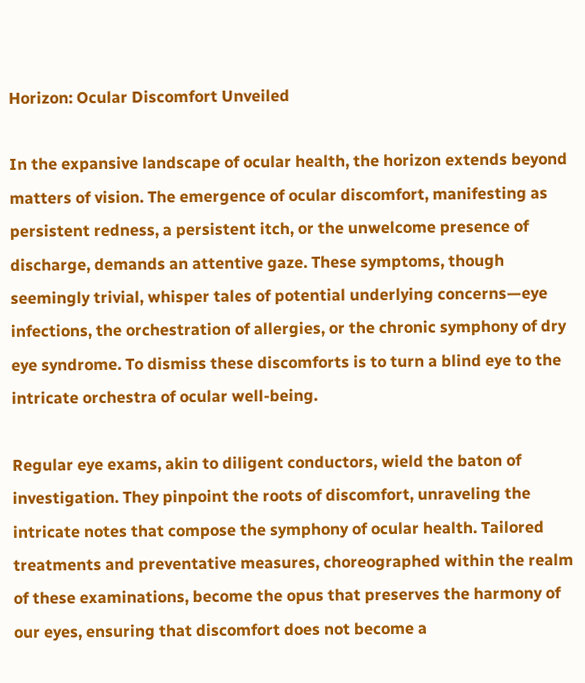Horizon: Ocular Discomfort Unveiled

In the expansive landscape of ocular health, the horizon extends beyond matters of vision. The emergence of ocular discomfort, manifesting as persistent redness, a persistent itch, or the unwelcome presence of discharge, demands an attentive gaze. These symptoms, though seemingly trivial, whisper tales of potential underlying concerns—eye infections, the orchestration of allergies, or the chronic symphony of dry eye syndrome. To dismiss these discomforts is to turn a blind eye to the intricate orchestra of ocular well-being.

Regular eye exams, akin to diligent conductors, wield the baton of investigation. They pinpoint the roots of discomfort, unraveling the intricate notes that compose the symphony of ocular health. Tailored treatments and preventative measures, choreographed within the realm of these examinations, become the opus that preserves the harmony of our eyes, ensuring that discomfort does not become a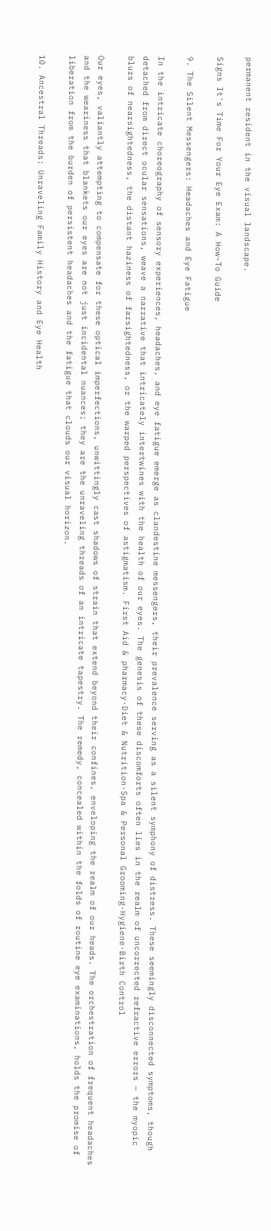permanent resident in the visual landscape.

Signs It's Time For Your Eye Exam: A How-To Guide

9. The Silent Messengers: Headaches and Eye Fatigue

In the intricate choreography of sensory experiences, headaches, and eye fatigue emerge as clandestine messengers, their prevalence serving as a silent symphony of distress. These seemingly disconnected symptoms, though detached from direct ocular sensations, weave a narrative that intricately intertwines with the health of our eyes. The genesis of these discomforts often lies in the realm of uncorrected refractive errors – the myopic blurs of nearsightedness, the distant haziness of farsightedness, or the warped perspectives of astigmatism. First Aid & pharmacy·Diet & Nutrition·Spa & Personal Grooming·Hygiene·Birth Control

Our eyes, valiantly attempting to compensate for these optical imperfections, unwittingly cast shadows of strain that extend beyond their confines, enveloping the realm of our heads. The orchestration of frequent headaches and the weariness that blankets our eyes are not just incidental nuances; they are the unraveling threads of an intricate tapestry. The remedy, concealed within the folds of routine eye examinations, holds the promise of liberation from the burden of persistent headaches and the fatigue that clouds our visual horizon.

10. Ancestral Threads: Unraveling Family History and Eye Health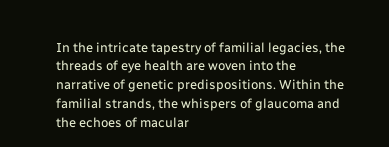In the intricate tapestry of familial legacies, the threads of eye health are woven into the narrative of genetic predispositions. Within the familial strands, the whispers of glaucoma and the echoes of macular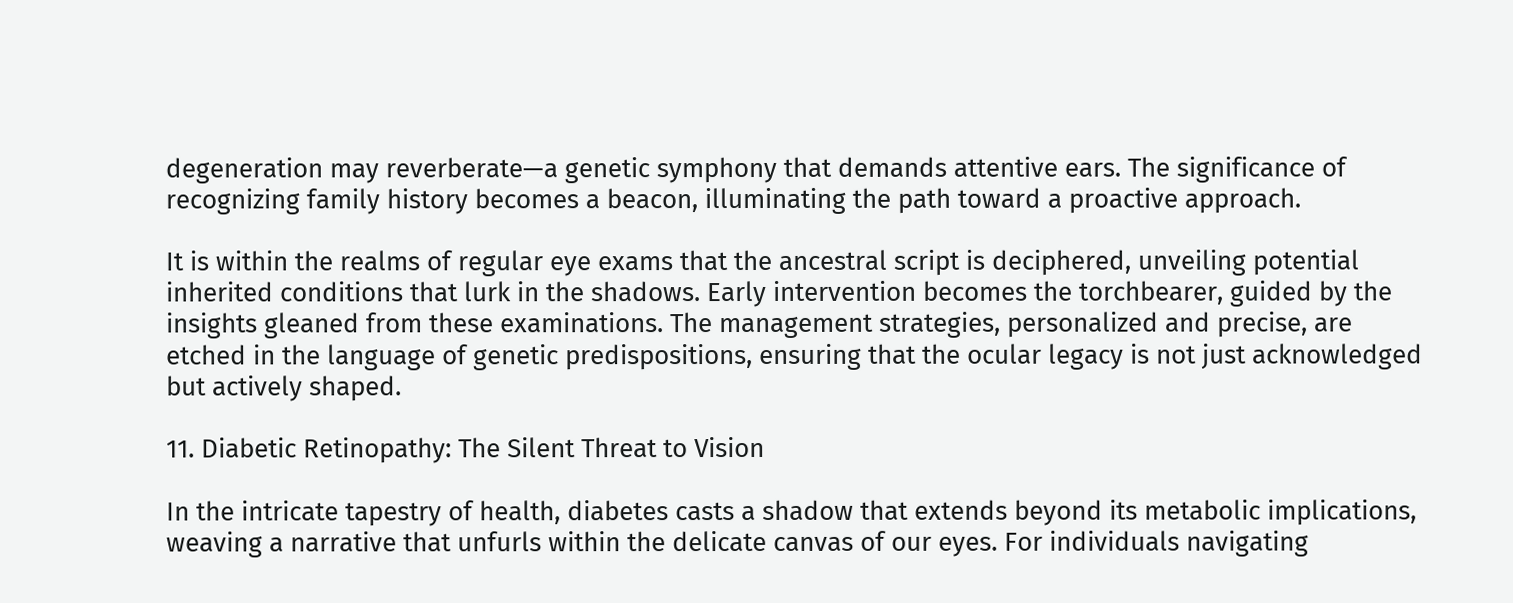degeneration may reverberate—a genetic symphony that demands attentive ears. The significance of recognizing family history becomes a beacon, illuminating the path toward a proactive approach.

It is within the realms of regular eye exams that the ancestral script is deciphered, unveiling potential inherited conditions that lurk in the shadows. Early intervention becomes the torchbearer, guided by the insights gleaned from these examinations. The management strategies, personalized and precise, are etched in the language of genetic predispositions, ensuring that the ocular legacy is not just acknowledged but actively shaped.

11. Diabetic Retinopathy: The Silent Threat to Vision

In the intricate tapestry of health, diabetes casts a shadow that extends beyond its metabolic implications, weaving a narrative that unfurls within the delicate canvas of our eyes. For individuals navigating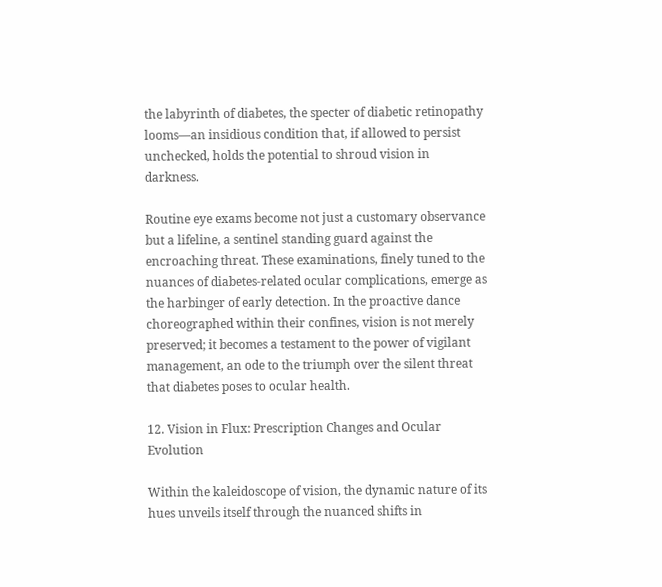the labyrinth of diabetes, the specter of diabetic retinopathy looms—an insidious condition that, if allowed to persist unchecked, holds the potential to shroud vision in darkness.

Routine eye exams become not just a customary observance but a lifeline, a sentinel standing guard against the encroaching threat. These examinations, finely tuned to the nuances of diabetes-related ocular complications, emerge as the harbinger of early detection. In the proactive dance choreographed within their confines, vision is not merely preserved; it becomes a testament to the power of vigilant management, an ode to the triumph over the silent threat that diabetes poses to ocular health.

12. Vision in Flux: Prescription Changes and Ocular Evolution

Within the kaleidoscope of vision, the dynamic nature of its hues unveils itself through the nuanced shifts in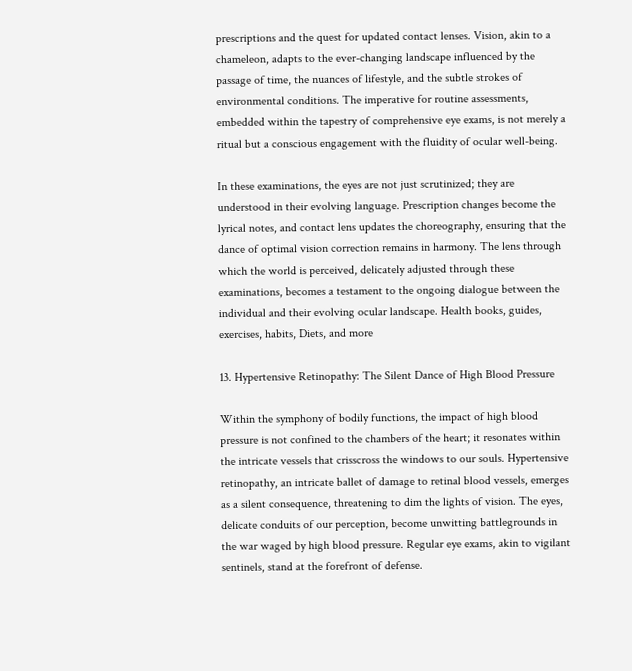prescriptions and the quest for updated contact lenses. Vision, akin to a chameleon, adapts to the ever-changing landscape influenced by the passage of time, the nuances of lifestyle, and the subtle strokes of environmental conditions. The imperative for routine assessments, embedded within the tapestry of comprehensive eye exams, is not merely a ritual but a conscious engagement with the fluidity of ocular well-being.

In these examinations, the eyes are not just scrutinized; they are understood in their evolving language. Prescription changes become the lyrical notes, and contact lens updates the choreography, ensuring that the dance of optimal vision correction remains in harmony. The lens through which the world is perceived, delicately adjusted through these examinations, becomes a testament to the ongoing dialogue between the individual and their evolving ocular landscape. Health books, guides, exercises, habits, Diets, and more

13. Hypertensive Retinopathy: The Silent Dance of High Blood Pressure

Within the symphony of bodily functions, the impact of high blood pressure is not confined to the chambers of the heart; it resonates within the intricate vessels that crisscross the windows to our souls. Hypertensive retinopathy, an intricate ballet of damage to retinal blood vessels, emerges as a silent consequence, threatening to dim the lights of vision. The eyes, delicate conduits of our perception, become unwitting battlegrounds in the war waged by high blood pressure. Regular eye exams, akin to vigilant sentinels, stand at the forefront of defense.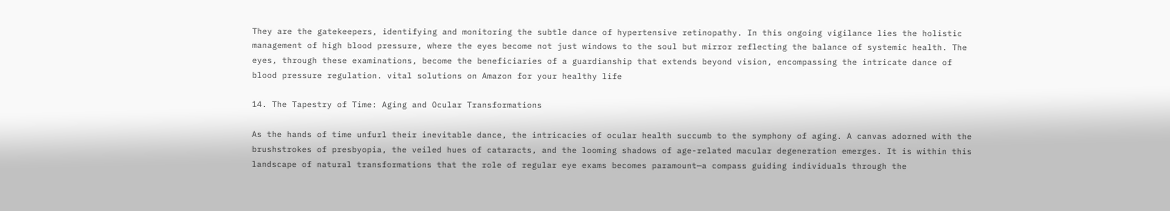They are the gatekeepers, identifying and monitoring the subtle dance of hypertensive retinopathy. In this ongoing vigilance lies the holistic management of high blood pressure, where the eyes become not just windows to the soul but mirror reflecting the balance of systemic health. The eyes, through these examinations, become the beneficiaries of a guardianship that extends beyond vision, encompassing the intricate dance of blood pressure regulation. vital solutions on Amazon for your healthy life

14. The Tapestry of Time: Aging and Ocular Transformations

As the hands of time unfurl their inevitable dance, the intricacies of ocular health succumb to the symphony of aging. A canvas adorned with the brushstrokes of presbyopia, the veiled hues of cataracts, and the looming shadows of age-related macular degeneration emerges. It is within this landscape of natural transformations that the role of regular eye exams becomes paramount—a compass guiding individuals through the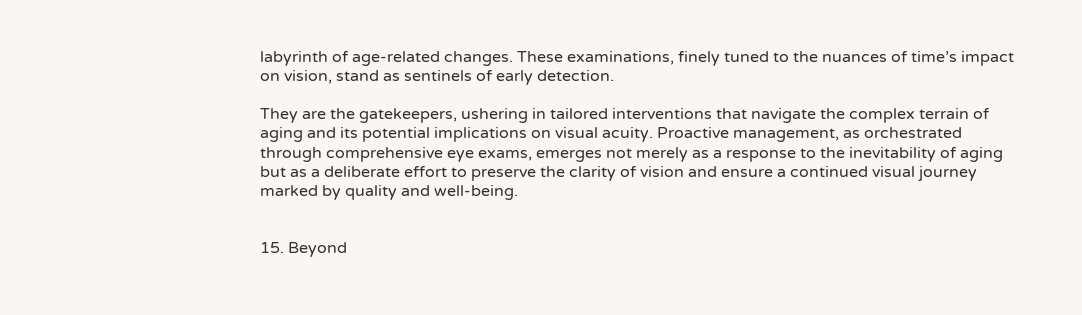labyrinth of age-related changes. These examinations, finely tuned to the nuances of time’s impact on vision, stand as sentinels of early detection.

They are the gatekeepers, ushering in tailored interventions that navigate the complex terrain of aging and its potential implications on visual acuity. Proactive management, as orchestrated through comprehensive eye exams, emerges not merely as a response to the inevitability of aging but as a deliberate effort to preserve the clarity of vision and ensure a continued visual journey marked by quality and well-being.


15. Beyond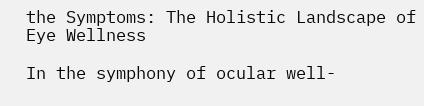the Symptoms: The Holistic Landscape of Eye Wellness

In the symphony of ocular well-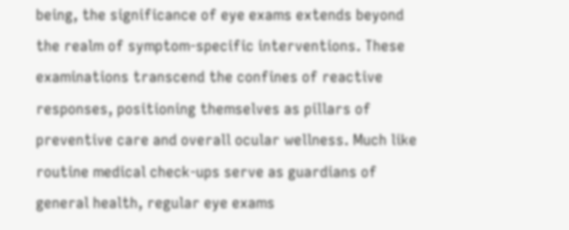being, the significance of eye exams extends beyond the realm of symptom-specific interventions. These examinations transcend the confines of reactive responses, positioning themselves as pillars of preventive care and overall ocular wellness. Much like routine medical check-ups serve as guardians of general health, regular eye exams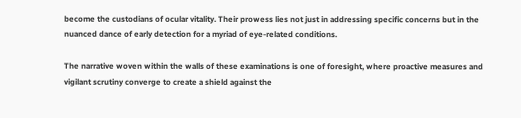become the custodians of ocular vitality. Their prowess lies not just in addressing specific concerns but in the nuanced dance of early detection for a myriad of eye-related conditions.

The narrative woven within the walls of these examinations is one of foresight, where proactive measures and vigilant scrutiny converge to create a shield against the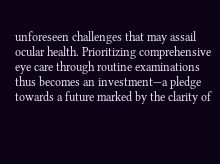unforeseen challenges that may assail ocular health. Prioritizing comprehensive eye care through routine examinations thus becomes an investment—a pledge towards a future marked by the clarity of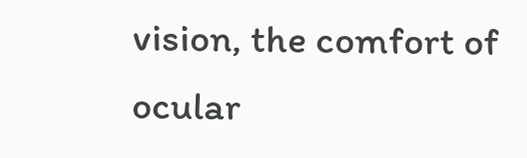vision, the comfort of ocular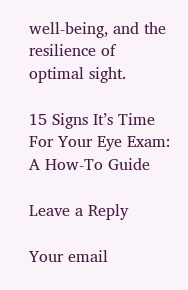well-being, and the resilience of optimal sight.

15 Signs It’s Time For Your Eye Exam: A How-To Guide

Leave a Reply

Your email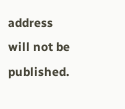address will not be published.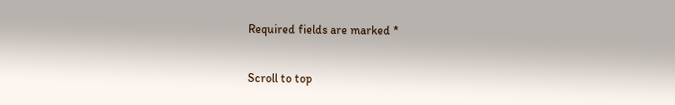Required fields are marked *

Scroll to top